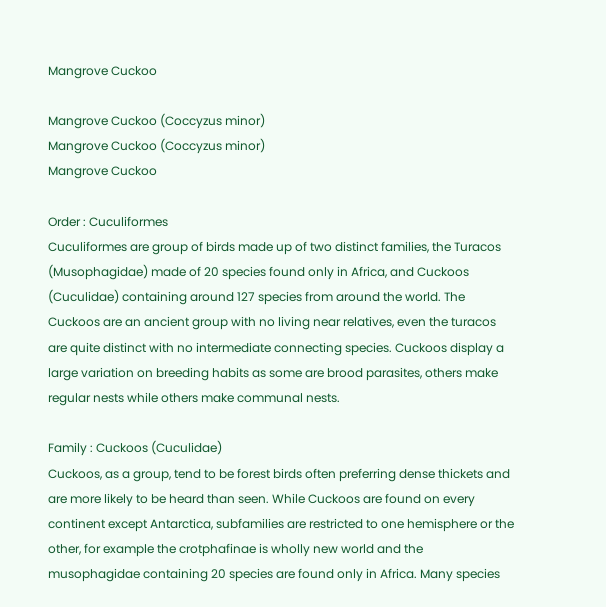Mangrove Cuckoo

Mangrove Cuckoo (Coccyzus minor)
Mangrove Cuckoo (Coccyzus minor)
Mangrove Cuckoo

Order : Cuculiformes
Cuculiformes are group of birds made up of two distinct families, the Turacos (Musophagidae) made of 20 species found only in Africa, and Cuckoos (Cuculidae) containing around 127 species from around the world. The Cuckoos are an ancient group with no living near relatives, even the turacos are quite distinct with no intermediate connecting species. Cuckoos display a large variation on breeding habits as some are brood parasites, others make regular nests while others make communal nests.

Family : Cuckoos (Cuculidae)
Cuckoos, as a group, tend to be forest birds often preferring dense thickets and are more likely to be heard than seen. While Cuckoos are found on every continent except Antarctica, subfamilies are restricted to one hemisphere or the other, for example the crotphafinae is wholly new world and the musophagidae containing 20 species are found only in Africa. Many species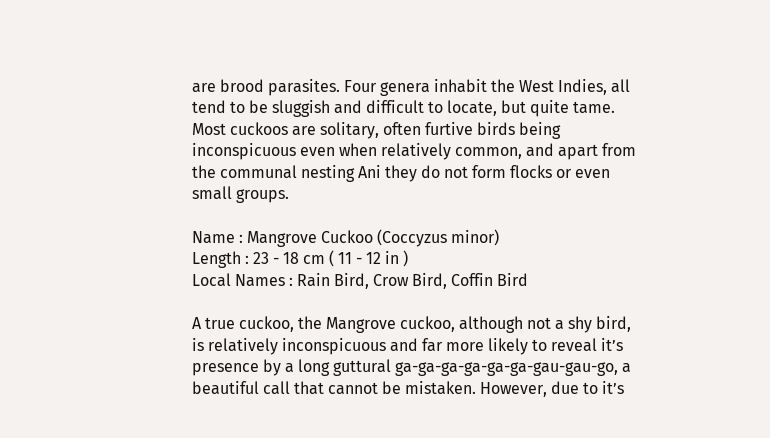are brood parasites. Four genera inhabit the West Indies, all tend to be sluggish and difficult to locate, but quite tame. Most cuckoos are solitary, often furtive birds being inconspicuous even when relatively common, and apart from the communal nesting Ani they do not form flocks or even small groups.

Name : Mangrove Cuckoo (Coccyzus minor)
Length : 23 - 18 cm ( 11 - 12 in )
Local Names : Rain Bird, Crow Bird, Coffin Bird

A true cuckoo, the Mangrove cuckoo, although not a shy bird, is relatively inconspicuous and far more likely to reveal it’s presence by a long guttural ga-ga-ga-ga-ga-ga-gau-gau-go, a beautiful call that cannot be mistaken. However, due to it’s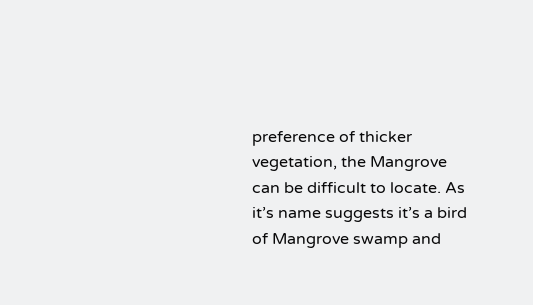preference of thicker vegetation, the Mangrove can be difficult to locate. As it’s name suggests it’s a bird of Mangrove swamp and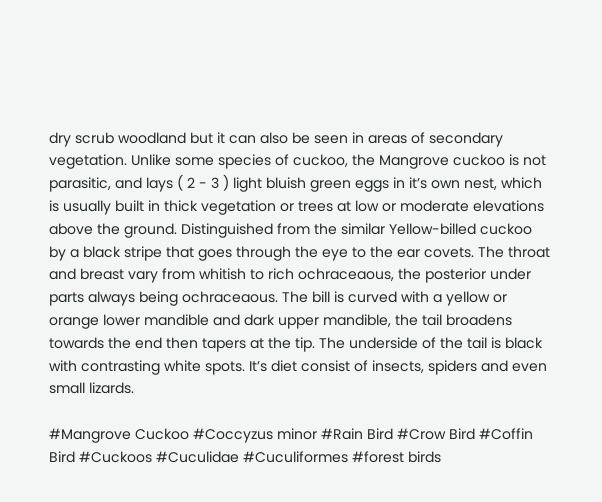dry scrub woodland but it can also be seen in areas of secondary vegetation. Unlike some species of cuckoo, the Mangrove cuckoo is not parasitic, and lays ( 2 - 3 ) light bluish green eggs in it’s own nest, which is usually built in thick vegetation or trees at low or moderate elevations above the ground. Distinguished from the similar Yellow-billed cuckoo by a black stripe that goes through the eye to the ear covets. The throat and breast vary from whitish to rich ochraceaous, the posterior under parts always being ochraceaous. The bill is curved with a yellow or orange lower mandible and dark upper mandible, the tail broadens towards the end then tapers at the tip. The underside of the tail is black with contrasting white spots. It’s diet consist of insects, spiders and even small lizards.

#Mangrove Cuckoo #Coccyzus minor #Rain Bird #Crow Bird #Coffin Bird #Cuckoos #Cuculidae #Cuculiformes #forest birds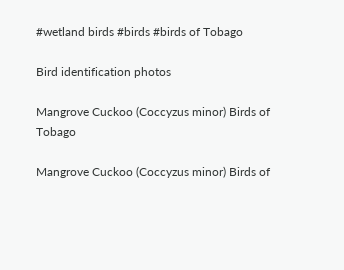#wetland birds #birds #birds of Tobago

Bird identification photos

Mangrove Cuckoo (Coccyzus minor) Birds of Tobago

Mangrove Cuckoo (Coccyzus minor) Birds of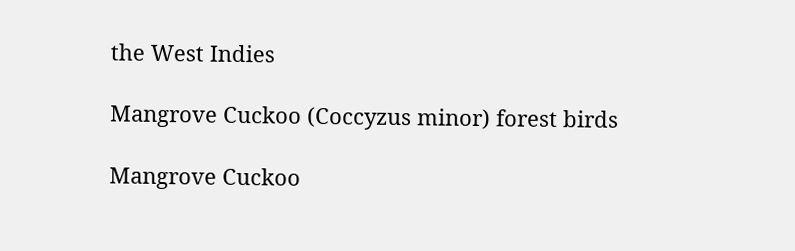the West Indies

Mangrove Cuckoo (Coccyzus minor) forest birds

Mangrove Cuckoo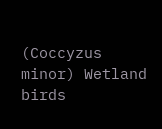(Coccyzus minor) Wetland birds